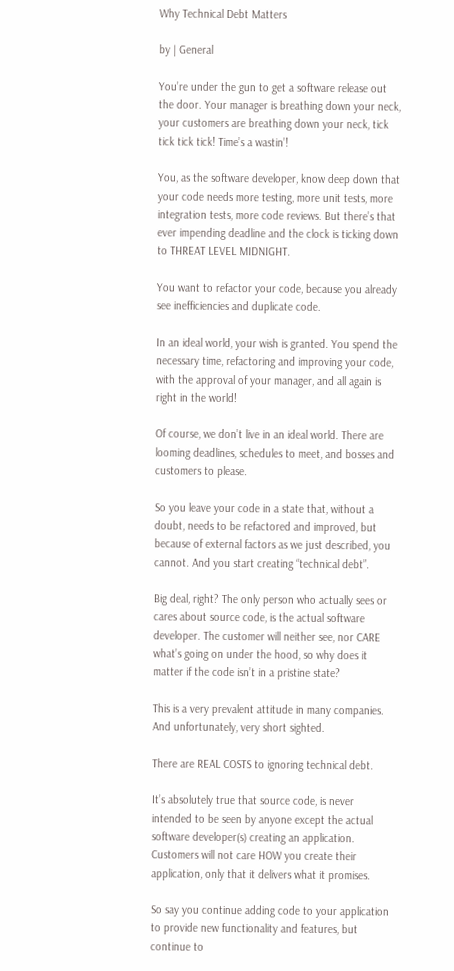Why Technical Debt Matters

by | General

You’re under the gun to get a software release out the door. Your manager is breathing down your neck, your customers are breathing down your neck, tick tick tick tick! Time’s a wastin’!

You, as the software developer, know deep down that your code needs more testing, more unit tests, more integration tests, more code reviews. But there’s that ever impending deadline and the clock is ticking down to THREAT LEVEL MIDNIGHT.

You want to refactor your code, because you already see inefficiencies and duplicate code.

In an ideal world, your wish is granted. You spend the necessary time, refactoring and improving your code, with the approval of your manager, and all again is right in the world!

Of course, we don’t live in an ideal world. There are looming deadlines, schedules to meet, and bosses and customers to please.

So you leave your code in a state that, without a doubt, needs to be refactored and improved, but because of external factors as we just described, you cannot. And you start creating “technical debt”.

Big deal, right? The only person who actually sees or cares about source code, is the actual software developer. The customer will neither see, nor CARE what’s going on under the hood, so why does it matter if the code isn’t in a pristine state?

This is a very prevalent attitude in many companies. And unfortunately, very short sighted.

There are REAL COSTS to ignoring technical debt.

It’s absolutely true that source code, is never intended to be seen by anyone except the actual software developer(s) creating an application. Customers will not care HOW you create their application, only that it delivers what it promises.

So say you continue adding code to your application to provide new functionality and features, but continue to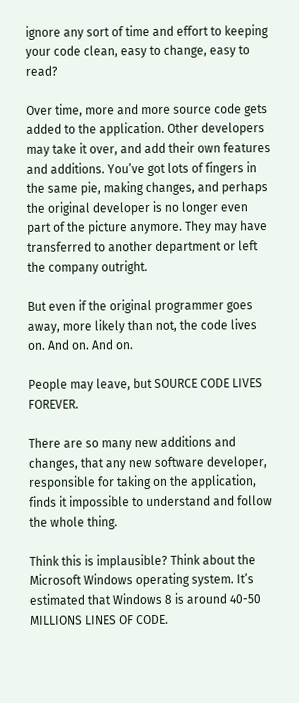ignore any sort of time and effort to keeping your code clean, easy to change, easy to read?

Over time, more and more source code gets added to the application. Other developers may take it over, and add their own features and additions. You’ve got lots of fingers in the same pie, making changes, and perhaps the original developer is no longer even part of the picture anymore. They may have transferred to another department or left the company outright.

But even if the original programmer goes away, more likely than not, the code lives on. And on. And on.

People may leave, but SOURCE CODE LIVES FOREVER.

There are so many new additions and changes, that any new software developer, responsible for taking on the application, finds it impossible to understand and follow the whole thing.

Think this is implausible? Think about the Microsoft Windows operating system. It’s estimated that Windows 8 is around 40-50 MILLIONS LINES OF CODE.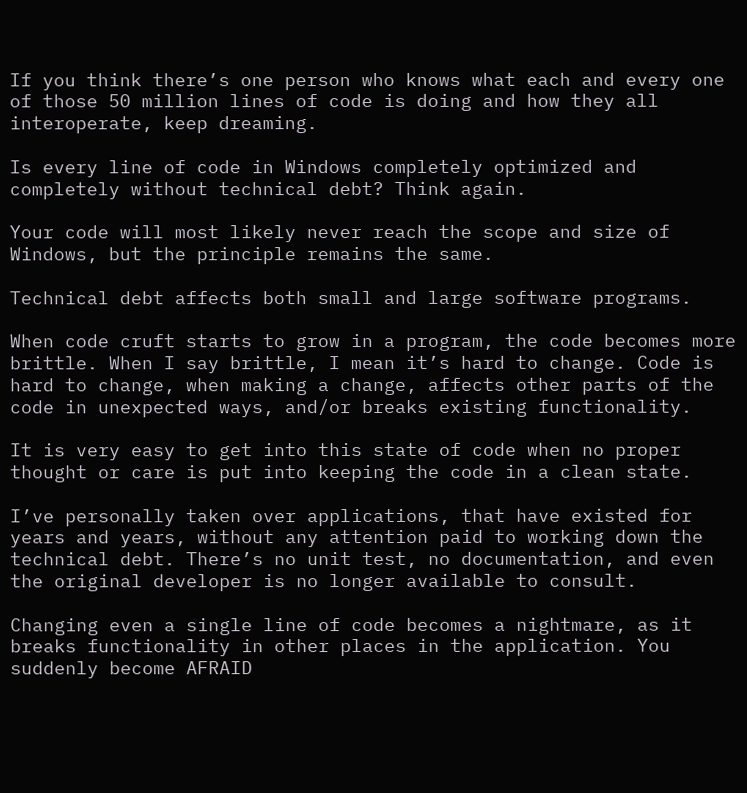If you think there’s one person who knows what each and every one of those 50 million lines of code is doing and how they all interoperate, keep dreaming.

Is every line of code in Windows completely optimized and completely without technical debt? Think again.

Your code will most likely never reach the scope and size of Windows, but the principle remains the same.

Technical debt affects both small and large software programs.

When code cruft starts to grow in a program, the code becomes more brittle. When I say brittle, I mean it’s hard to change. Code is hard to change, when making a change, affects other parts of the code in unexpected ways, and/or breaks existing functionality.

It is very easy to get into this state of code when no proper thought or care is put into keeping the code in a clean state.

I’ve personally taken over applications, that have existed for years and years, without any attention paid to working down the technical debt. There’s no unit test, no documentation, and even the original developer is no longer available to consult.

Changing even a single line of code becomes a nightmare, as it breaks functionality in other places in the application. You suddenly become AFRAID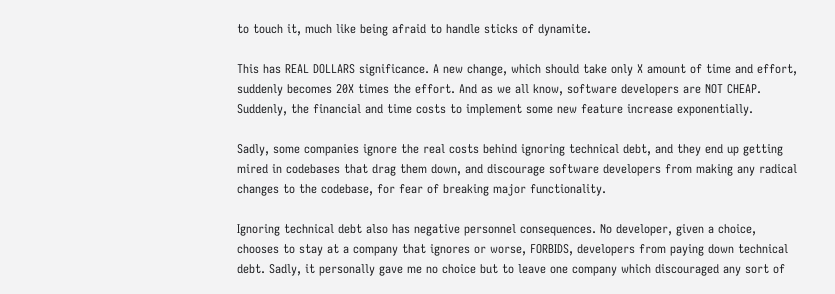to touch it, much like being afraid to handle sticks of dynamite.

This has REAL DOLLARS significance. A new change, which should take only X amount of time and effort, suddenly becomes 20X times the effort. And as we all know, software developers are NOT CHEAP. Suddenly, the financial and time costs to implement some new feature increase exponentially.

Sadly, some companies ignore the real costs behind ignoring technical debt, and they end up getting mired in codebases that drag them down, and discourage software developers from making any radical changes to the codebase, for fear of breaking major functionality.

Ignoring technical debt also has negative personnel consequences. No developer, given a choice, chooses to stay at a company that ignores or worse, FORBIDS, developers from paying down technical debt. Sadly, it personally gave me no choice but to leave one company which discouraged any sort of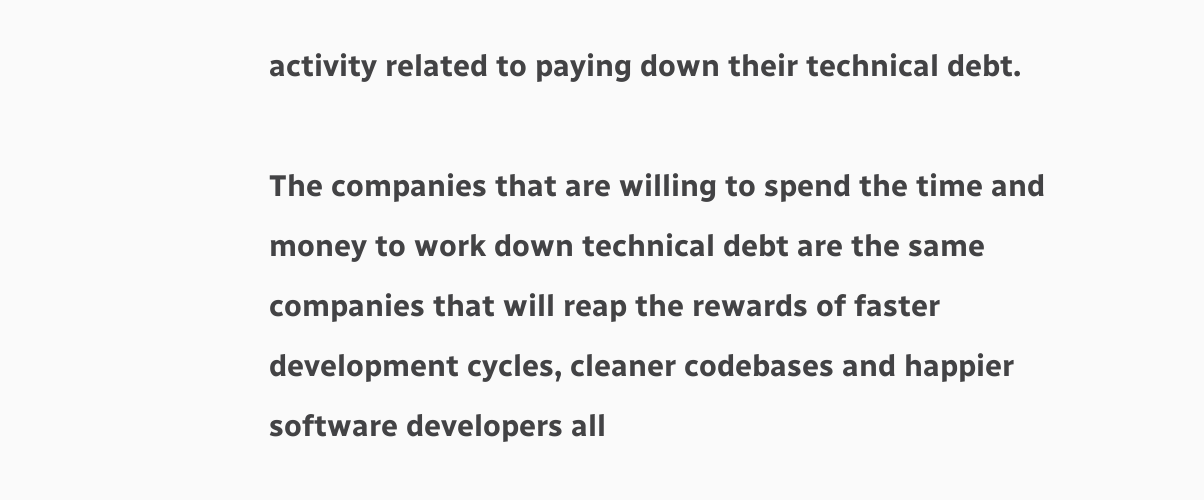activity related to paying down their technical debt.

The companies that are willing to spend the time and money to work down technical debt are the same companies that will reap the rewards of faster development cycles, cleaner codebases and happier software developers all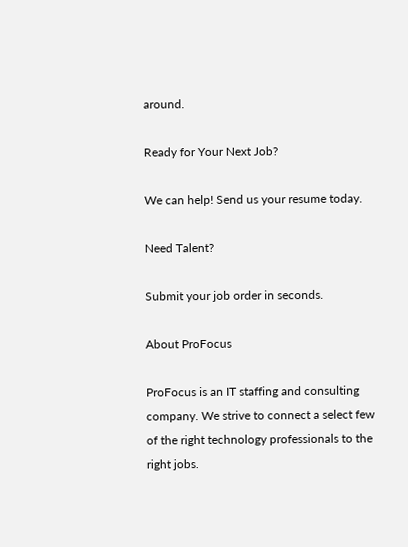around.

Ready for Your Next Job?

We can help! Send us your resume today.

Need Talent?

Submit your job order in seconds.

About ProFocus

ProFocus is an IT staffing and consulting company. We strive to connect a select few of the right technology professionals to the right jobs.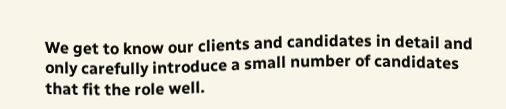We get to know our clients and candidates in detail and only carefully introduce a small number of candidates that fit the role well.